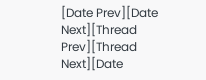[Date Prev][Date Next][Thread Prev][Thread Next][Date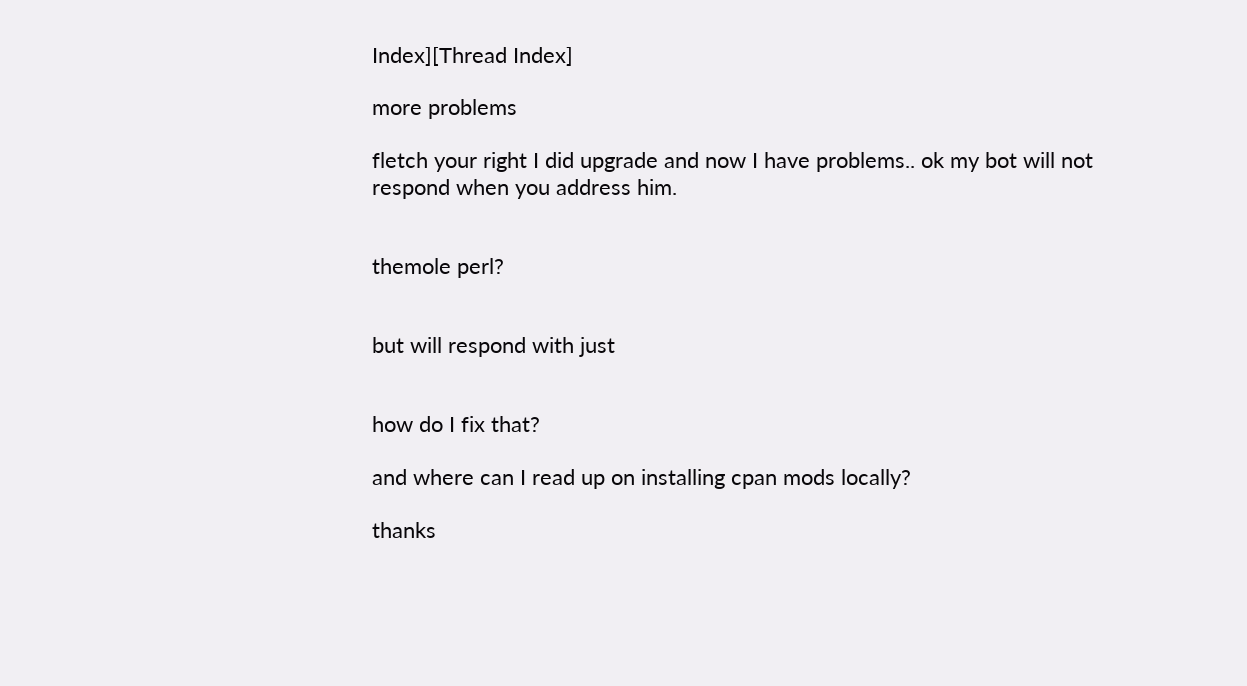Index][Thread Index]

more problems

fletch your right I did upgrade and now I have problems.. ok my bot will not
respond when you address him.


themole perl?


but will respond with just


how do I fix that?

and where can I read up on installing cpan mods locally?

thanks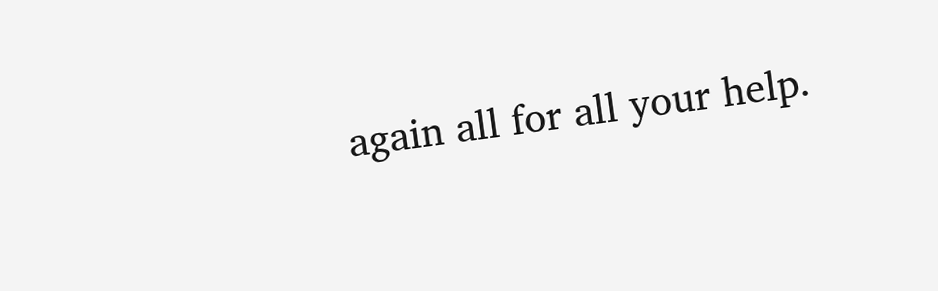again all for all your help.